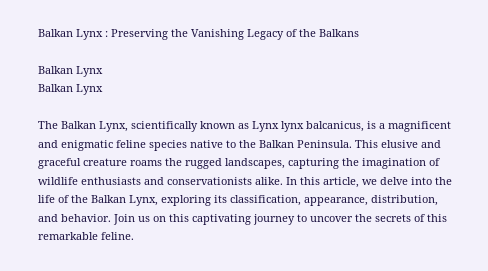Balkan Lynx : Preserving the Vanishing Legacy of the Balkans

Balkan Lynx
Balkan Lynx

The Balkan Lynx, scientifically known as Lynx lynx balcanicus, is a magnificent and enigmatic feline species native to the Balkan Peninsula. This elusive and graceful creature roams the rugged landscapes, capturing the imagination of wildlife enthusiasts and conservationists alike. In this article, we delve into the life of the Balkan Lynx, exploring its classification, appearance, distribution, and behavior. Join us on this captivating journey to uncover the secrets of this remarkable feline.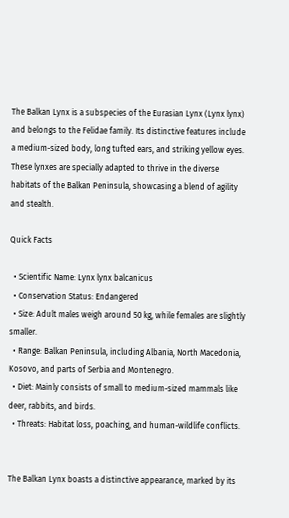The Balkan Lynx is a subspecies of the Eurasian Lynx (Lynx lynx) and belongs to the Felidae family. Its distinctive features include a medium-sized body, long tufted ears, and striking yellow eyes. These lynxes are specially adapted to thrive in the diverse habitats of the Balkan Peninsula, showcasing a blend of agility and stealth.

Quick Facts

  • Scientific Name: Lynx lynx balcanicus
  • Conservation Status: Endangered
  • Size: Adult males weigh around 50 kg, while females are slightly smaller.
  • Range: Balkan Peninsula, including Albania, North Macedonia, Kosovo, and parts of Serbia and Montenegro.
  • Diet: Mainly consists of small to medium-sized mammals like deer, rabbits, and birds.
  • Threats: Habitat loss, poaching, and human-wildlife conflicts.


The Balkan Lynx boasts a distinctive appearance, marked by its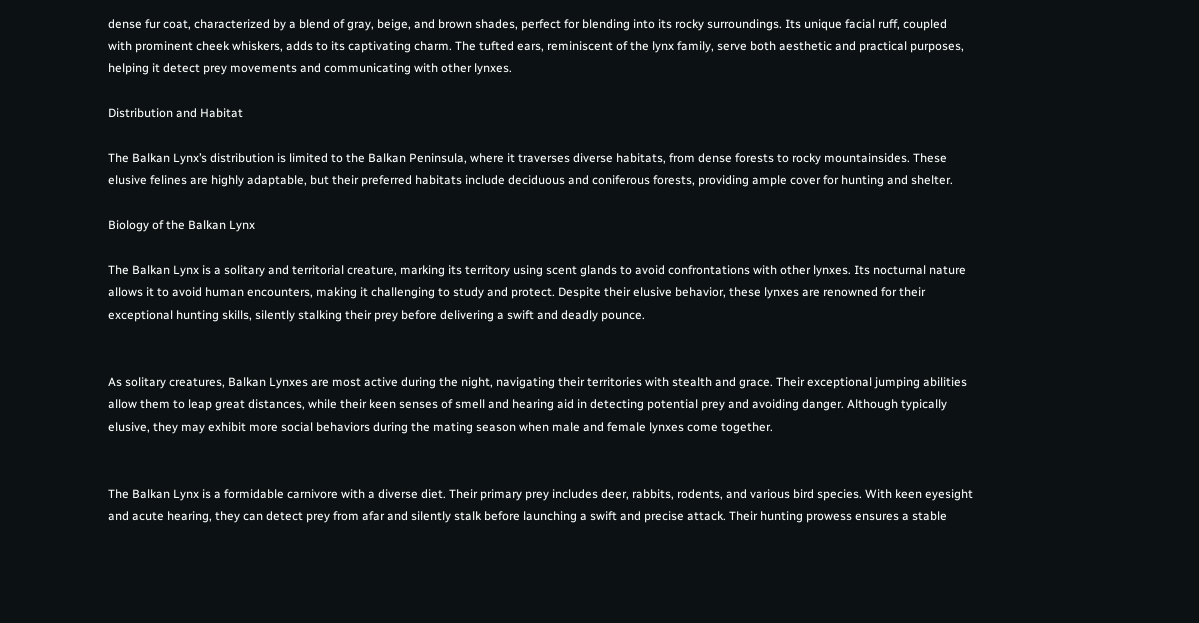dense fur coat, characterized by a blend of gray, beige, and brown shades, perfect for blending into its rocky surroundings. Its unique facial ruff, coupled with prominent cheek whiskers, adds to its captivating charm. The tufted ears, reminiscent of the lynx family, serve both aesthetic and practical purposes, helping it detect prey movements and communicating with other lynxes.

Distribution and Habitat

The Balkan Lynx’s distribution is limited to the Balkan Peninsula, where it traverses diverse habitats, from dense forests to rocky mountainsides. These elusive felines are highly adaptable, but their preferred habitats include deciduous and coniferous forests, providing ample cover for hunting and shelter.

Biology of the Balkan Lynx

The Balkan Lynx is a solitary and territorial creature, marking its territory using scent glands to avoid confrontations with other lynxes. Its nocturnal nature allows it to avoid human encounters, making it challenging to study and protect. Despite their elusive behavior, these lynxes are renowned for their exceptional hunting skills, silently stalking their prey before delivering a swift and deadly pounce.


As solitary creatures, Balkan Lynxes are most active during the night, navigating their territories with stealth and grace. Their exceptional jumping abilities allow them to leap great distances, while their keen senses of smell and hearing aid in detecting potential prey and avoiding danger. Although typically elusive, they may exhibit more social behaviors during the mating season when male and female lynxes come together.


The Balkan Lynx is a formidable carnivore with a diverse diet. Their primary prey includes deer, rabbits, rodents, and various bird species. With keen eyesight and acute hearing, they can detect prey from afar and silently stalk before launching a swift and precise attack. Their hunting prowess ensures a stable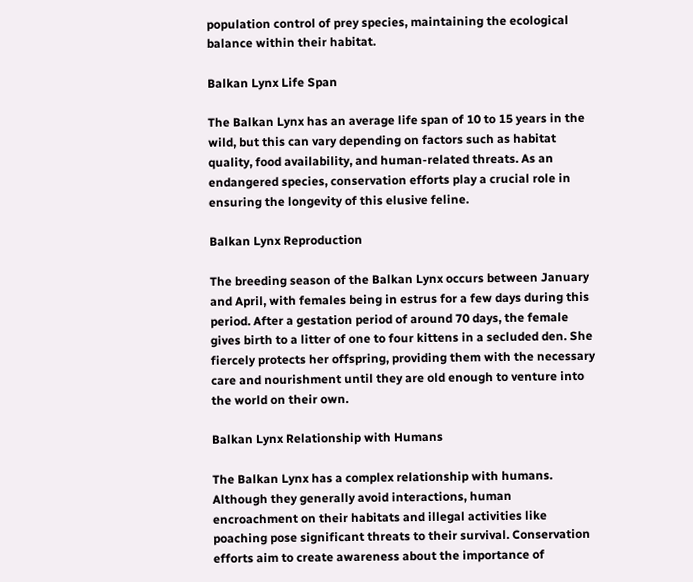population control of prey species, maintaining the ecological balance within their habitat.

Balkan Lynx Life Span

The Balkan Lynx has an average life span of 10 to 15 years in the wild, but this can vary depending on factors such as habitat quality, food availability, and human-related threats. As an endangered species, conservation efforts play a crucial role in ensuring the longevity of this elusive feline.

Balkan Lynx Reproduction

The breeding season of the Balkan Lynx occurs between January and April, with females being in estrus for a few days during this period. After a gestation period of around 70 days, the female gives birth to a litter of one to four kittens in a secluded den. She fiercely protects her offspring, providing them with the necessary care and nourishment until they are old enough to venture into the world on their own.

Balkan Lynx Relationship with Humans

The Balkan Lynx has a complex relationship with humans. Although they generally avoid interactions, human encroachment on their habitats and illegal activities like poaching pose significant threats to their survival. Conservation efforts aim to create awareness about the importance of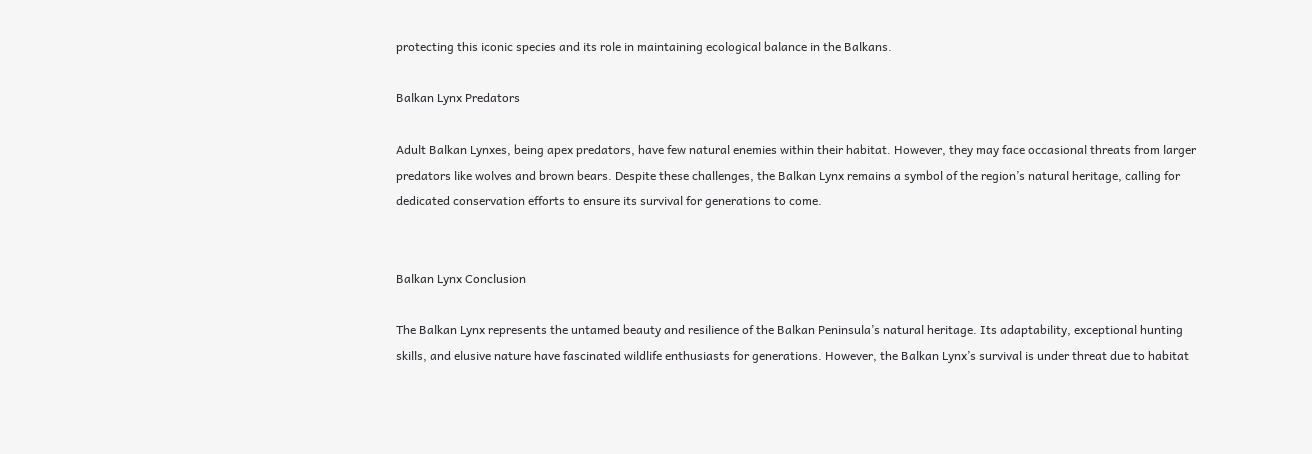protecting this iconic species and its role in maintaining ecological balance in the Balkans.

Balkan Lynx Predators

Adult Balkan Lynxes, being apex predators, have few natural enemies within their habitat. However, they may face occasional threats from larger predators like wolves and brown bears. Despite these challenges, the Balkan Lynx remains a symbol of the region’s natural heritage, calling for dedicated conservation efforts to ensure its survival for generations to come.


Balkan Lynx Conclusion

The Balkan Lynx represents the untamed beauty and resilience of the Balkan Peninsula’s natural heritage. Its adaptability, exceptional hunting skills, and elusive nature have fascinated wildlife enthusiasts for generations. However, the Balkan Lynx’s survival is under threat due to habitat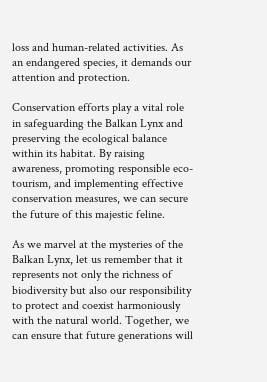loss and human-related activities. As an endangered species, it demands our attention and protection.

Conservation efforts play a vital role in safeguarding the Balkan Lynx and preserving the ecological balance within its habitat. By raising awareness, promoting responsible eco-tourism, and implementing effective conservation measures, we can secure the future of this majestic feline.

As we marvel at the mysteries of the Balkan Lynx, let us remember that it represents not only the richness of biodiversity but also our responsibility to protect and coexist harmoniously with the natural world. Together, we can ensure that future generations will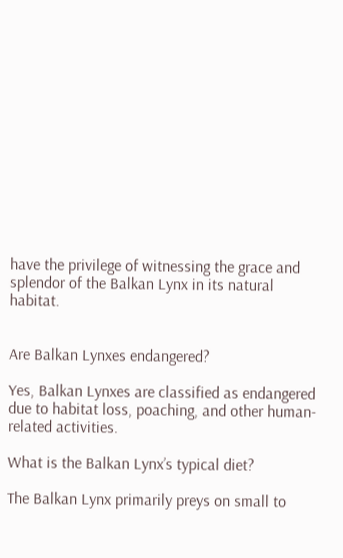have the privilege of witnessing the grace and splendor of the Balkan Lynx in its natural habitat.


Are Balkan Lynxes endangered?

Yes, Balkan Lynxes are classified as endangered due to habitat loss, poaching, and other human-related activities.

What is the Balkan Lynx’s typical diet?

The Balkan Lynx primarily preys on small to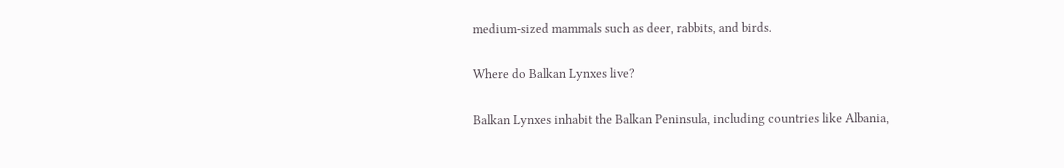medium-sized mammals such as deer, rabbits, and birds.

Where do Balkan Lynxes live?

Balkan Lynxes inhabit the Balkan Peninsula, including countries like Albania,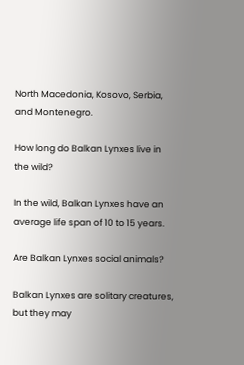North Macedonia, Kosovo, Serbia, and Montenegro.

How long do Balkan Lynxes live in the wild?

In the wild, Balkan Lynxes have an average life span of 10 to 15 years.

Are Balkan Lynxes social animals?

Balkan Lynxes are solitary creatures, but they may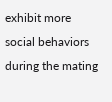exhibit more social behaviors during the mating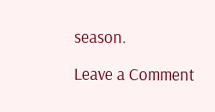season.

Leave a Comment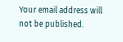Your email address will not be published.